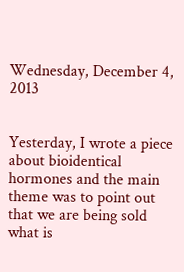Wednesday, December 4, 2013


Yesterday, I wrote a piece about bioidentical hormones and the main theme was to point out that we are being sold what is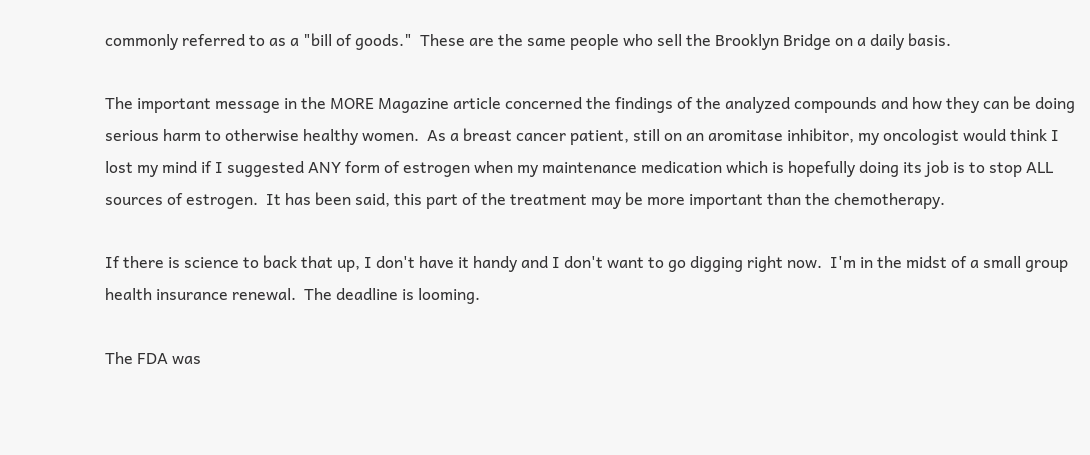commonly referred to as a "bill of goods."  These are the same people who sell the Brooklyn Bridge on a daily basis.

The important message in the MORE Magazine article concerned the findings of the analyzed compounds and how they can be doing serious harm to otherwise healthy women.  As a breast cancer patient, still on an aromitase inhibitor, my oncologist would think I lost my mind if I suggested ANY form of estrogen when my maintenance medication which is hopefully doing its job is to stop ALL sources of estrogen.  It has been said, this part of the treatment may be more important than the chemotherapy.

If there is science to back that up, I don't have it handy and I don't want to go digging right now.  I'm in the midst of a small group health insurance renewal.  The deadline is looming.

The FDA was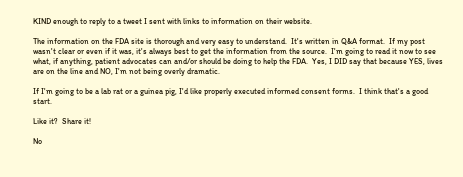KIND enough to reply to a tweet I sent with links to information on their website.

The information on the FDA site is thorough and very easy to understand.  It's written in Q&A format.  If my post wasn't clear or even if it was, it's always best to get the information from the source.  I'm going to read it now to see what, if anything, patient advocates can and/or should be doing to help the FDA.  Yes, I DID say that because YES, lives are on the line and NO, I'm not being overly dramatic.

If I'm going to be a lab rat or a guinea pig, I'd like properly executed informed consent forms.  I think that's a good start.

Like it?  Share it!

No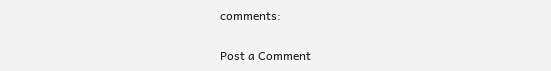comments:

Post a Comment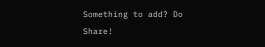Something to add? Do Share!